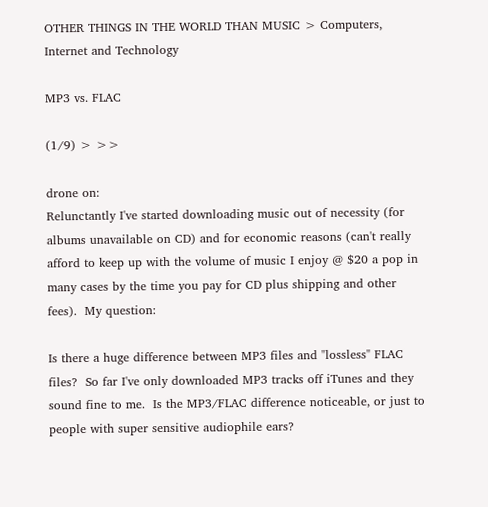OTHER THINGS IN THE WORLD THAN MUSIC > Computers, Internet and Technology

MP3 vs. FLAC

(1/9) > >>

drone on:
Relunctantly I've started downloading music out of necessity (for albums unavailable on CD) and for economic reasons (can't really afford to keep up with the volume of music I enjoy @ $20 a pop in many cases by the time you pay for CD plus shipping and other fees).  My question:

Is there a huge difference between MP3 files and "lossless" FLAC files?  So far I've only downloaded MP3 tracks off iTunes and they sound fine to me.  Is the MP3/FLAC difference noticeable, or just to people with super sensitive audiophile ears?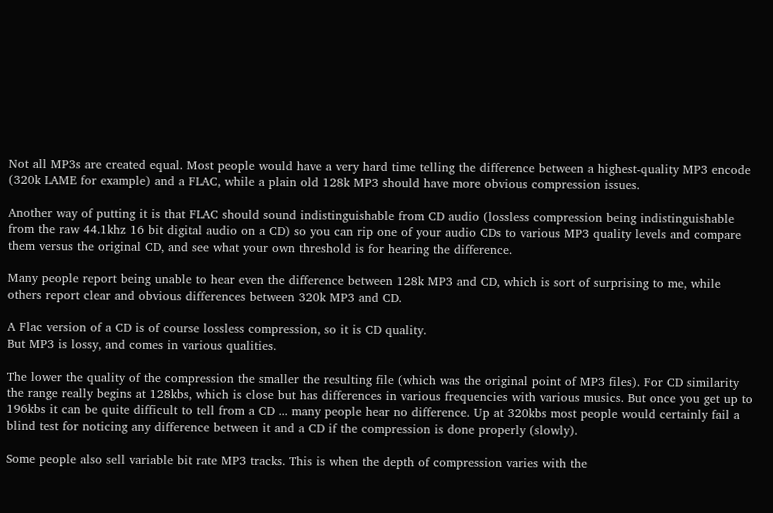Not all MP3s are created equal. Most people would have a very hard time telling the difference between a highest-quality MP3 encode (320k LAME for example) and a FLAC, while a plain old 128k MP3 should have more obvious compression issues.

Another way of putting it is that FLAC should sound indistinguishable from CD audio (lossless compression being indistinguishable from the raw 44.1khz 16 bit digital audio on a CD) so you can rip one of your audio CDs to various MP3 quality levels and compare them versus the original CD, and see what your own threshold is for hearing the difference.

Many people report being unable to hear even the difference between 128k MP3 and CD, which is sort of surprising to me, while others report clear and obvious differences between 320k MP3 and CD.

A Flac version of a CD is of course lossless compression, so it is CD quality.
But MP3 is lossy, and comes in various qualities.

The lower the quality of the compression the smaller the resulting file (which was the original point of MP3 files). For CD similarity the range really begins at 128kbs, which is close but has differences in various frequencies with various musics. But once you get up to 196kbs it can be quite difficult to tell from a CD ... many people hear no difference. Up at 320kbs most people would certainly fail a blind test for noticing any difference between it and a CD if the compression is done properly (slowly).

Some people also sell variable bit rate MP3 tracks. This is when the depth of compression varies with the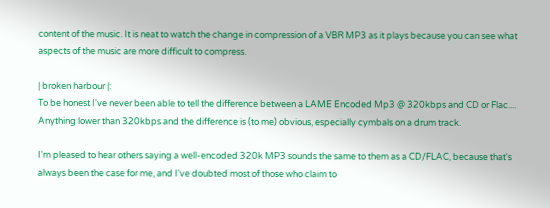content of the music. It is neat to watch the change in compression of a VBR MP3 as it plays because you can see what aspects of the music are more difficult to compress.

| broken harbour |:
To be honest I've never been able to tell the difference between a LAME Encoded Mp3 @ 320kbps and CD or Flac....  Anything lower than 320kbps and the difference is (to me) obvious, especially cymbals on a drum track.

I'm pleased to hear others saying a well-encoded 320k MP3 sounds the same to them as a CD/FLAC, because that's always been the case for me, and I've doubted most of those who claim to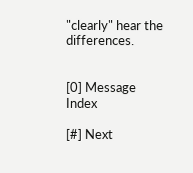"clearly" hear the differences.


[0] Message Index

[#] Next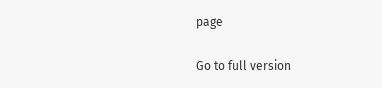page

Go to full version